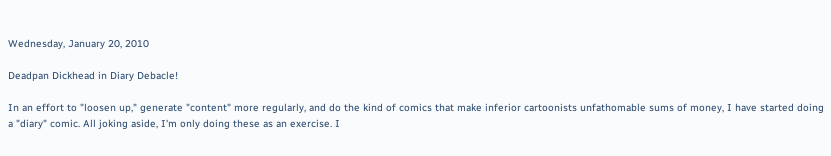Wednesday, January 20, 2010

Deadpan Dickhead in Diary Debacle!

In an effort to "loosen up," generate "content" more regularly, and do the kind of comics that make inferior cartoonists unfathomable sums of money, I have started doing a "diary" comic. All joking aside, I'm only doing these as an exercise. I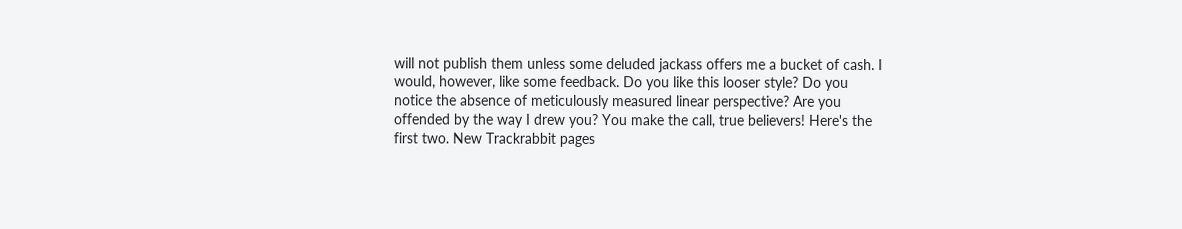will not publish them unless some deluded jackass offers me a bucket of cash. I would, however, like some feedback. Do you like this looser style? Do you notice the absence of meticulously measured linear perspective? Are you offended by the way I drew you? You make the call, true believers! Here's the first two. New Trackrabbit pages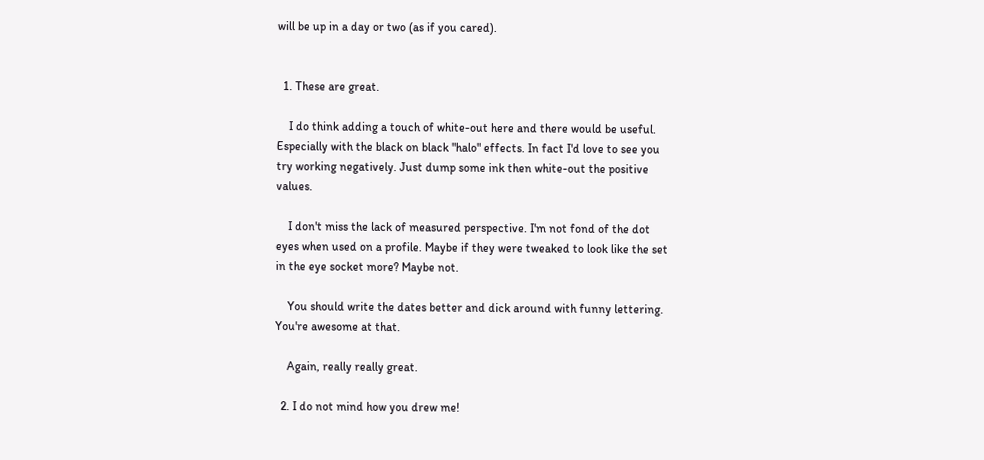will be up in a day or two (as if you cared).


  1. These are great.

    I do think adding a touch of white-out here and there would be useful. Especially with the black on black "halo" effects. In fact I'd love to see you try working negatively. Just dump some ink then white-out the positive values.

    I don't miss the lack of measured perspective. I'm not fond of the dot eyes when used on a profile. Maybe if they were tweaked to look like the set in the eye socket more? Maybe not.

    You should write the dates better and dick around with funny lettering. You're awesome at that.

    Again, really really great.

  2. I do not mind how you drew me!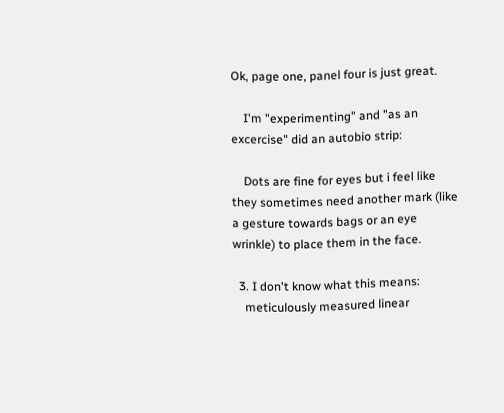Ok, page one, panel four is just great.

    I'm "experimenting" and "as an excercise" did an autobio strip:

    Dots are fine for eyes but i feel like they sometimes need another mark (like a gesture towards bags or an eye wrinkle) to place them in the face.

  3. I don't know what this means:
    meticulously measured linear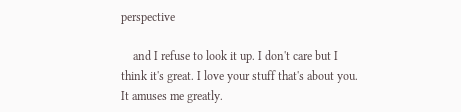perspective

    and I refuse to look it up. I don't care but I think it's great. I love your stuff that's about you. It amuses me greatly.